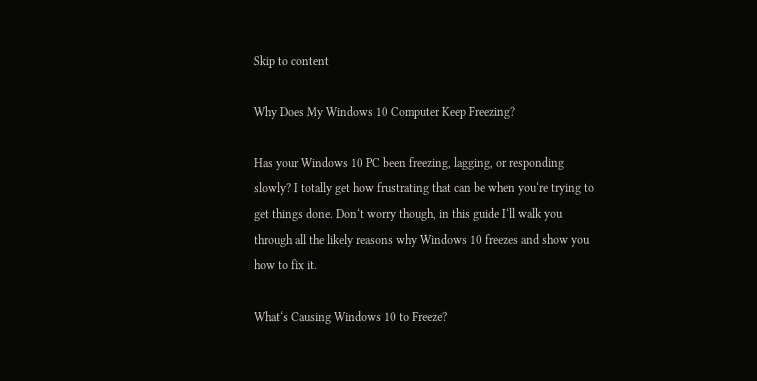Skip to content

Why Does My Windows 10 Computer Keep Freezing?

Has your Windows 10 PC been freezing, lagging, or responding slowly? I totally get how frustrating that can be when you‘re trying to get things done. Don‘t worry though, in this guide I‘ll walk you through all the likely reasons why Windows 10 freezes and show you how to fix it.

What‘s Causing Windows 10 to Freeze?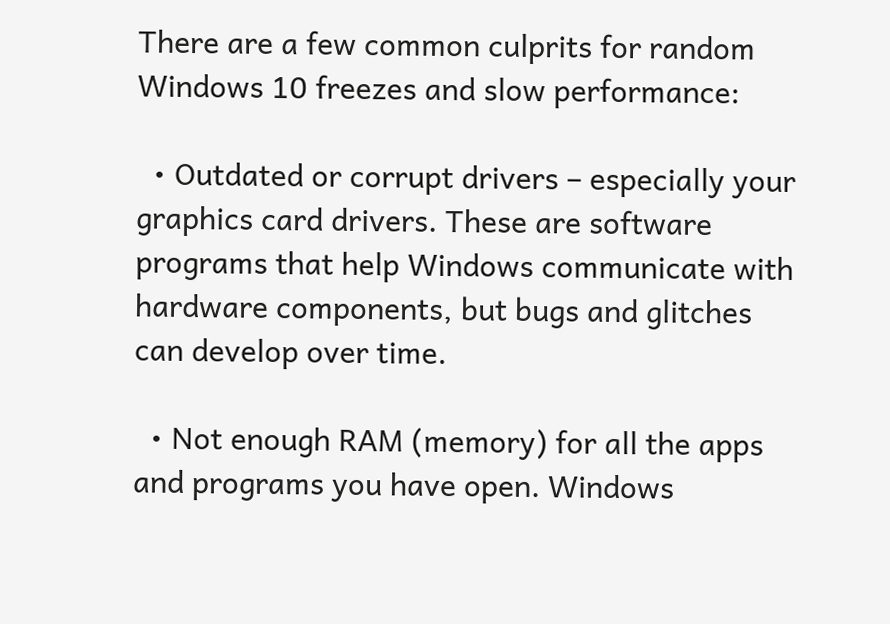There are a few common culprits for random Windows 10 freezes and slow performance:

  • Outdated or corrupt drivers – especially your graphics card drivers. These are software programs that help Windows communicate with hardware components, but bugs and glitches can develop over time.

  • Not enough RAM (memory) for all the apps and programs you have open. Windows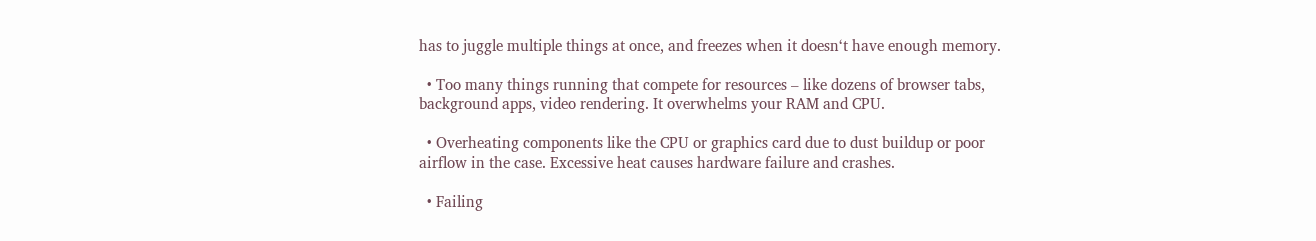has to juggle multiple things at once, and freezes when it doesn‘t have enough memory.

  • Too many things running that compete for resources – like dozens of browser tabs, background apps, video rendering. It overwhelms your RAM and CPU.

  • Overheating components like the CPU or graphics card due to dust buildup or poor airflow in the case. Excessive heat causes hardware failure and crashes.

  • Failing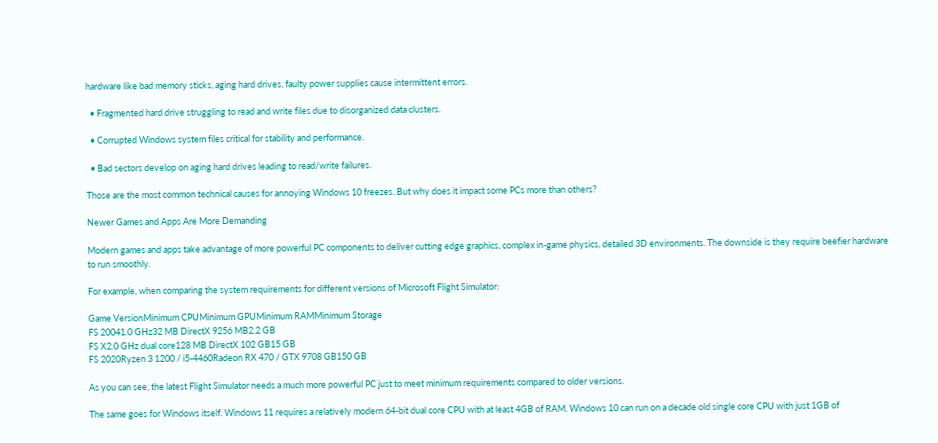hardware like bad memory sticks, aging hard drives, faulty power supplies cause intermittent errors.

  • Fragmented hard drive struggling to read and write files due to disorganized data clusters.

  • Corrupted Windows system files critical for stability and performance.

  • Bad sectors develop on aging hard drives leading to read/write failures.

Those are the most common technical causes for annoying Windows 10 freezes. But why does it impact some PCs more than others?

Newer Games and Apps Are More Demanding

Modern games and apps take advantage of more powerful PC components to deliver cutting edge graphics, complex in-game physics, detailed 3D environments. The downside is they require beefier hardware to run smoothly.

For example, when comparing the system requirements for different versions of Microsoft Flight Simulator:

Game VersionMinimum CPUMinimum GPUMinimum RAMMinimum Storage
FS 20041.0 GHz32 MB DirectX 9256 MB2.2 GB
FS X2.0 GHz dual core128 MB DirectX 102 GB15 GB
FS 2020Ryzen 3 1200 / i5-4460Radeon RX 470 / GTX 9708 GB150 GB

As you can see, the latest Flight Simulator needs a much more powerful PC just to meet minimum requirements compared to older versions.

The same goes for Windows itself. Windows 11 requires a relatively modern 64-bit dual core CPU with at least 4GB of RAM. Windows 10 can run on a decade old single core CPU with just 1GB of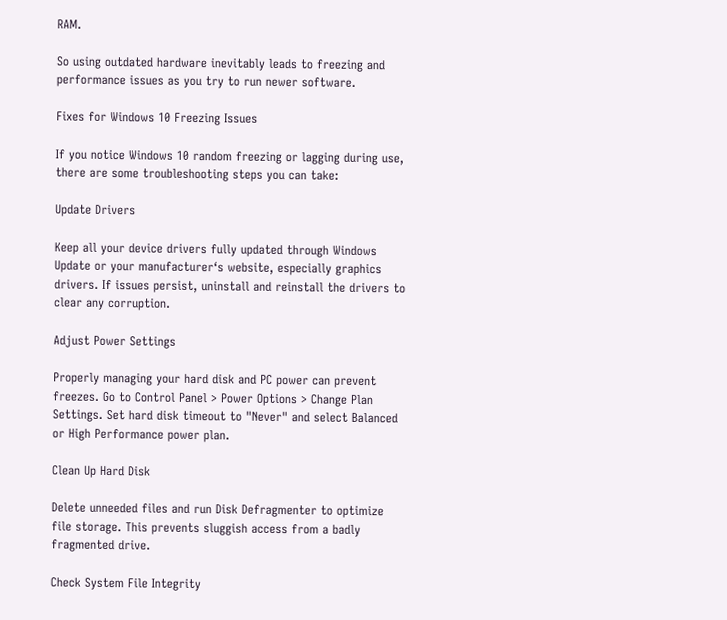RAM.

So using outdated hardware inevitably leads to freezing and performance issues as you try to run newer software.

Fixes for Windows 10 Freezing Issues

If you notice Windows 10 random freezing or lagging during use, there are some troubleshooting steps you can take:

Update Drivers

Keep all your device drivers fully updated through Windows Update or your manufacturer‘s website, especially graphics drivers. If issues persist, uninstall and reinstall the drivers to clear any corruption.

Adjust Power Settings

Properly managing your hard disk and PC power can prevent freezes. Go to Control Panel > Power Options > Change Plan Settings. Set hard disk timeout to "Never" and select Balanced or High Performance power plan.

Clean Up Hard Disk

Delete unneeded files and run Disk Defragmenter to optimize file storage. This prevents sluggish access from a badly fragmented drive.

Check System File Integrity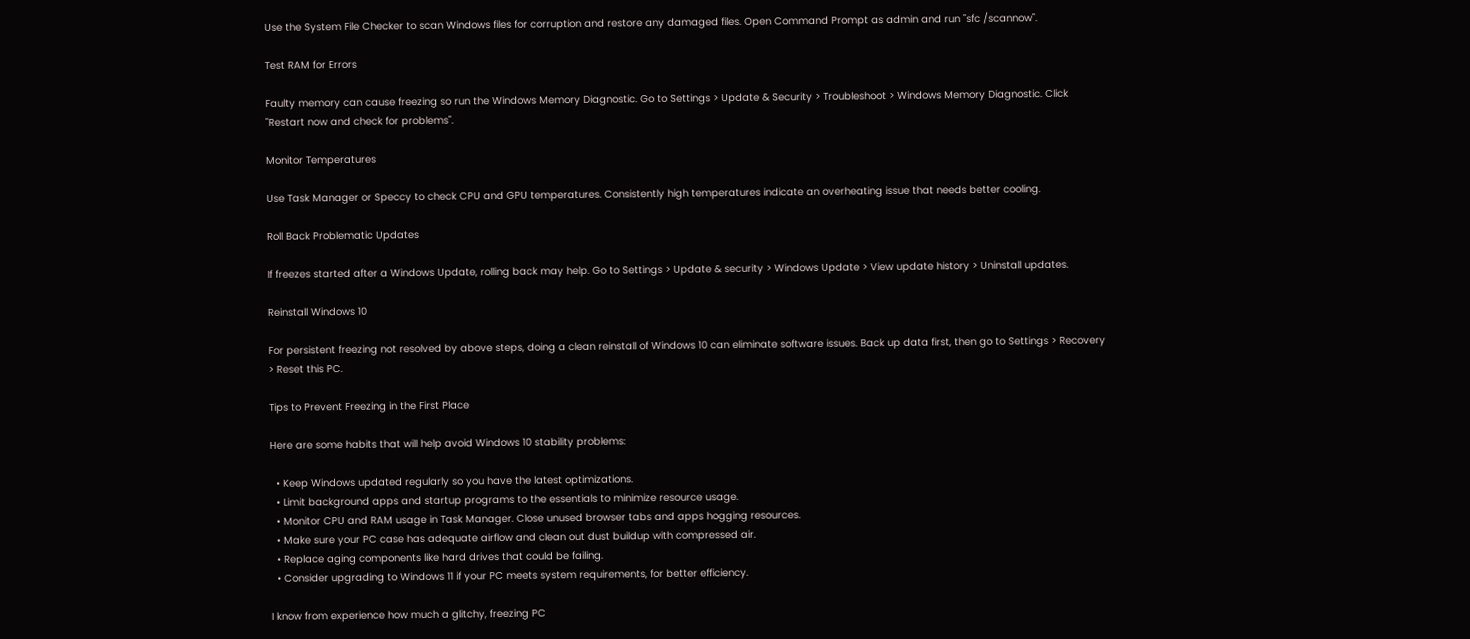Use the System File Checker to scan Windows files for corruption and restore any damaged files. Open Command Prompt as admin and run "sfc /scannow".

Test RAM for Errors

Faulty memory can cause freezing so run the Windows Memory Diagnostic. Go to Settings > Update & Security > Troubleshoot > Windows Memory Diagnostic. Click "Restart now and check for problems".

Monitor Temperatures

Use Task Manager or Speccy to check CPU and GPU temperatures. Consistently high temperatures indicate an overheating issue that needs better cooling.

Roll Back Problematic Updates

If freezes started after a Windows Update, rolling back may help. Go to Settings > Update & security > Windows Update > View update history > Uninstall updates.

Reinstall Windows 10

For persistent freezing not resolved by above steps, doing a clean reinstall of Windows 10 can eliminate software issues. Back up data first, then go to Settings > Recovery > Reset this PC.

Tips to Prevent Freezing in the First Place

Here are some habits that will help avoid Windows 10 stability problems:

  • Keep Windows updated regularly so you have the latest optimizations.
  • Limit background apps and startup programs to the essentials to minimize resource usage.
  • Monitor CPU and RAM usage in Task Manager. Close unused browser tabs and apps hogging resources.
  • Make sure your PC case has adequate airflow and clean out dust buildup with compressed air.
  • Replace aging components like hard drives that could be failing.
  • Consider upgrading to Windows 11 if your PC meets system requirements, for better efficiency.

I know from experience how much a glitchy, freezing PC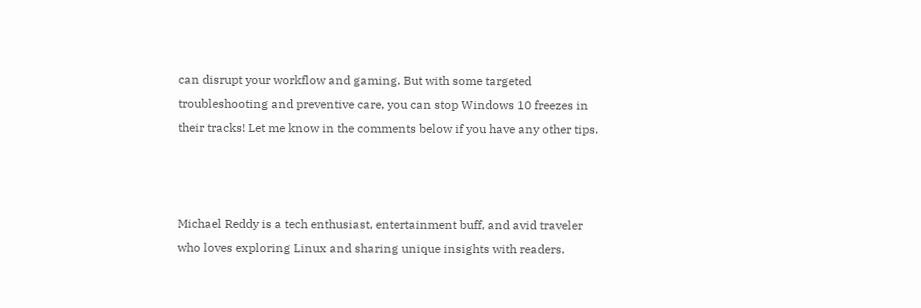can disrupt your workflow and gaming. But with some targeted troubleshooting and preventive care, you can stop Windows 10 freezes in their tracks! Let me know in the comments below if you have any other tips.



Michael Reddy is a tech enthusiast, entertainment buff, and avid traveler who loves exploring Linux and sharing unique insights with readers.